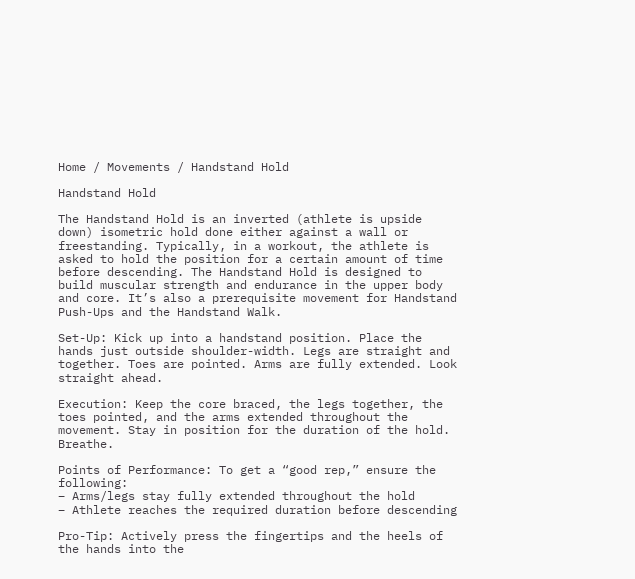Home / Movements / Handstand Hold

Handstand Hold

The Handstand Hold is an inverted (athlete is upside down) isometric hold done either against a wall or freestanding. Typically, in a workout, the athlete is asked to hold the position for a certain amount of time before descending. The Handstand Hold is designed to build muscular strength and endurance in the upper body and core. It’s also a prerequisite movement for Handstand Push-Ups and the Handstand Walk.

Set-Up: Kick up into a handstand position. Place the hands just outside shoulder-width. Legs are straight and together. Toes are pointed. Arms are fully extended. Look straight ahead.

Execution: Keep the core braced, the legs together, the toes pointed, and the arms extended throughout the movement. Stay in position for the duration of the hold. Breathe.

Points of Performance: To get a “good rep,” ensure the following:
– Arms/legs stay fully extended throughout the hold
– Athlete reaches the required duration before descending

Pro-Tip: Actively press the fingertips and the heels of the hands into the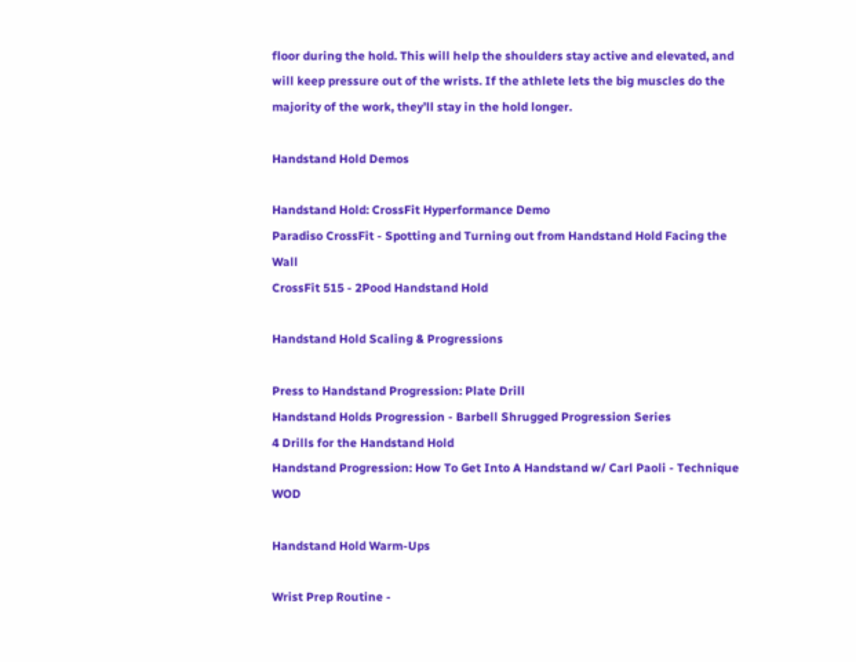floor during the hold. This will help the shoulders stay active and elevated, and will keep pressure out of the wrists. If the athlete lets the big muscles do the majority of the work, they’ll stay in the hold longer.

Handstand Hold Demos

Handstand Hold: CrossFit Hyperformance Demo
Paradiso CrossFit - Spotting and Turning out from Handstand Hold Facing the Wall
CrossFit 515 - 2Pood Handstand Hold

Handstand Hold Scaling & Progressions

Press to Handstand Progression: Plate Drill
Handstand Holds Progression - Barbell Shrugged Progression Series
4 Drills for the Handstand Hold
Handstand Progression: How To Get Into A Handstand w/ Carl Paoli - Technique WOD

Handstand Hold Warm-Ups

Wrist Prep Routine -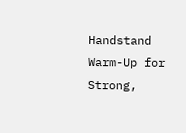Handstand Warm-Up for Strong,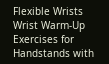Flexible Wrists
Wrist Warm-Up Exercises for Handstands with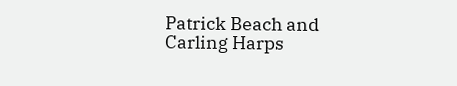Patrick Beach and Carling Harps